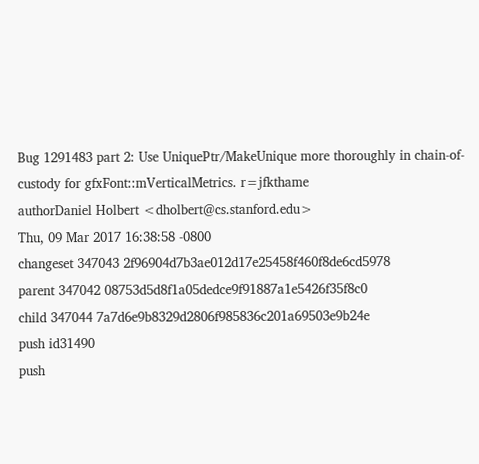Bug 1291483 part 2: Use UniquePtr/MakeUnique more thoroughly in chain-of-custody for gfxFont::mVerticalMetrics. r=jfkthame
authorDaniel Holbert <dholbert@cs.stanford.edu>
Thu, 09 Mar 2017 16:38:58 -0800
changeset 347043 2f96904d7b3ae012d17e25458f460f8de6cd5978
parent 347042 08753d5d8f1a05dedce9f91887a1e5426f35f8c0
child 347044 7a7d6e9b8329d2806f985836c201a69503e9b24e
push id31490
push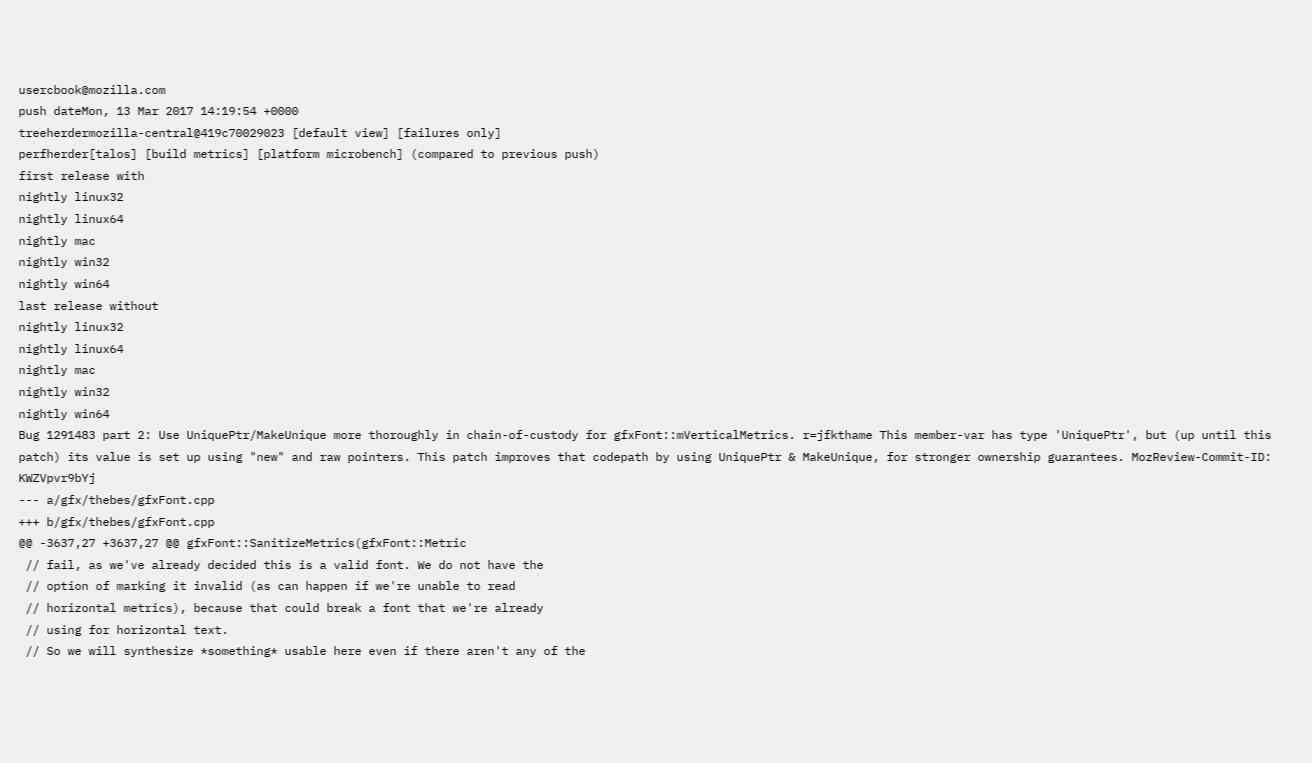usercbook@mozilla.com
push dateMon, 13 Mar 2017 14:19:54 +0000
treeherdermozilla-central@419c70029023 [default view] [failures only]
perfherder[talos] [build metrics] [platform microbench] (compared to previous push)
first release with
nightly linux32
nightly linux64
nightly mac
nightly win32
nightly win64
last release without
nightly linux32
nightly linux64
nightly mac
nightly win32
nightly win64
Bug 1291483 part 2: Use UniquePtr/MakeUnique more thoroughly in chain-of-custody for gfxFont::mVerticalMetrics. r=jfkthame This member-var has type 'UniquePtr', but (up until this patch) its value is set up using "new" and raw pointers. This patch improves that codepath by using UniquePtr & MakeUnique, for stronger ownership guarantees. MozReview-Commit-ID: KWZVpvr9bYj
--- a/gfx/thebes/gfxFont.cpp
+++ b/gfx/thebes/gfxFont.cpp
@@ -3637,27 +3637,27 @@ gfxFont::SanitizeMetrics(gfxFont::Metric
 // fail, as we've already decided this is a valid font. We do not have the
 // option of marking it invalid (as can happen if we're unable to read
 // horizontal metrics), because that could break a font that we're already
 // using for horizontal text.
 // So we will synthesize *something* usable here even if there aren't any of the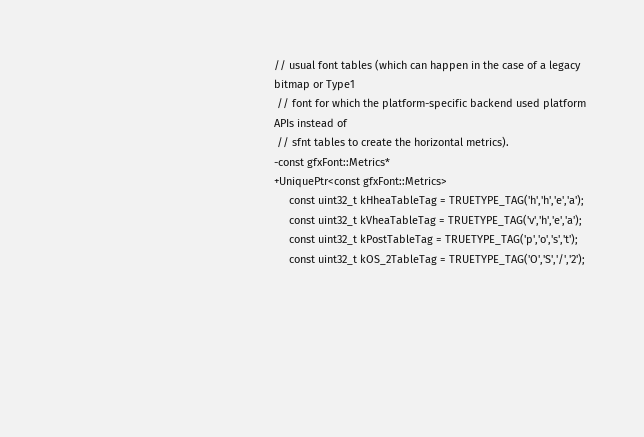// usual font tables (which can happen in the case of a legacy bitmap or Type1
 // font for which the platform-specific backend used platform APIs instead of
 // sfnt tables to create the horizontal metrics).
-const gfxFont::Metrics*
+UniquePtr<const gfxFont::Metrics>
     const uint32_t kHheaTableTag = TRUETYPE_TAG('h','h','e','a');
     const uint32_t kVheaTableTag = TRUETYPE_TAG('v','h','e','a');
     const uint32_t kPostTableTag = TRUETYPE_TAG('p','o','s','t');
     const uint32_t kOS_2TableTag = TRUETYPE_TAG('O','S','/','2');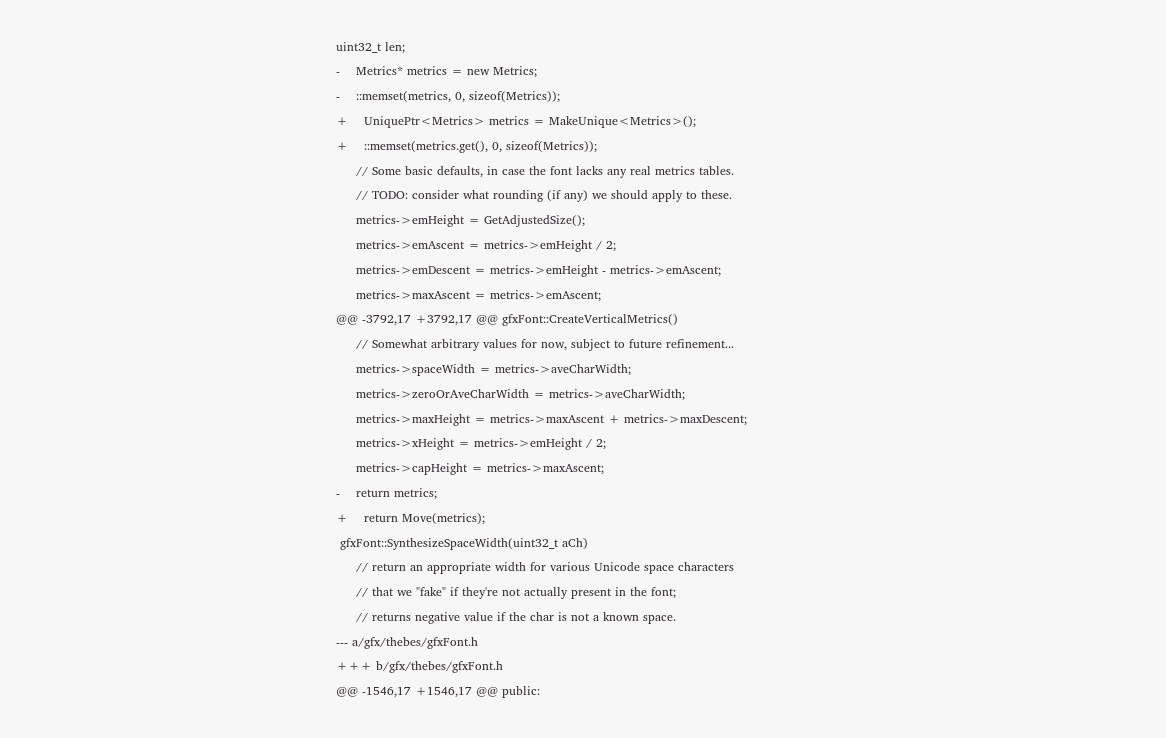uint32_t len;
-    Metrics* metrics = new Metrics;
-    ::memset(metrics, 0, sizeof(Metrics));
+    UniquePtr<Metrics> metrics = MakeUnique<Metrics>();
+    ::memset(metrics.get(), 0, sizeof(Metrics));
     // Some basic defaults, in case the font lacks any real metrics tables.
     // TODO: consider what rounding (if any) we should apply to these.
     metrics->emHeight = GetAdjustedSize();
     metrics->emAscent = metrics->emHeight / 2;
     metrics->emDescent = metrics->emHeight - metrics->emAscent;
     metrics->maxAscent = metrics->emAscent;
@@ -3792,17 +3792,17 @@ gfxFont::CreateVerticalMetrics()
     // Somewhat arbitrary values for now, subject to future refinement...
     metrics->spaceWidth = metrics->aveCharWidth;
     metrics->zeroOrAveCharWidth = metrics->aveCharWidth;
     metrics->maxHeight = metrics->maxAscent + metrics->maxDescent;
     metrics->xHeight = metrics->emHeight / 2;
     metrics->capHeight = metrics->maxAscent;
-    return metrics;
+    return Move(metrics);
 gfxFont::SynthesizeSpaceWidth(uint32_t aCh)
     // return an appropriate width for various Unicode space characters
     // that we "fake" if they're not actually present in the font;
     // returns negative value if the char is not a known space.
--- a/gfx/thebes/gfxFont.h
+++ b/gfx/thebes/gfxFont.h
@@ -1546,17 +1546,17 @@ public: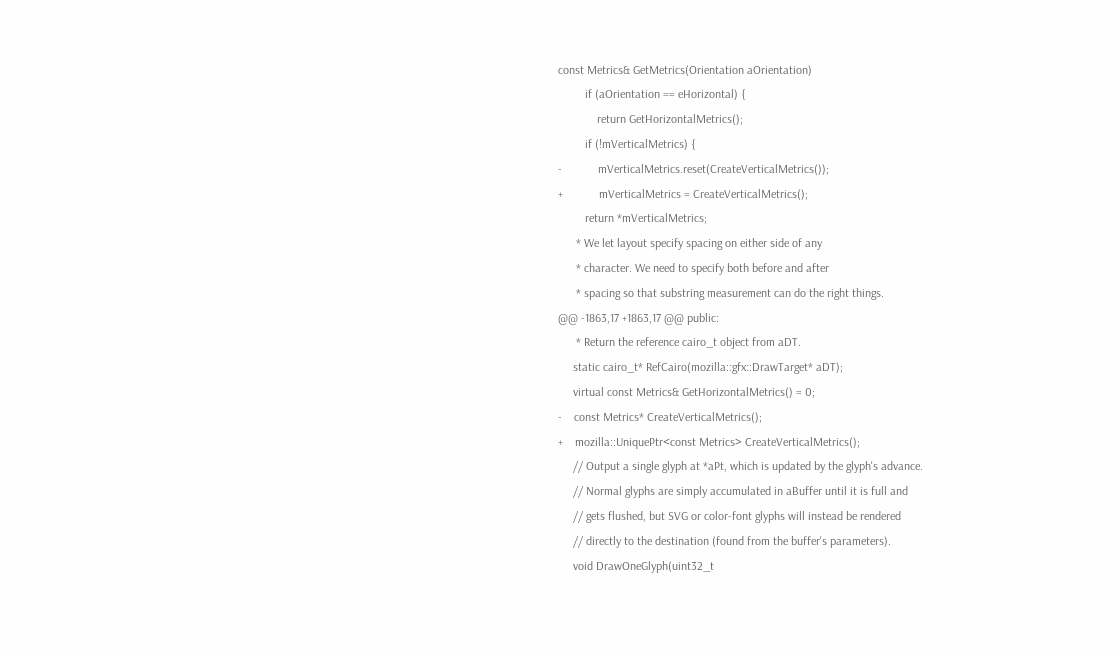const Metrics& GetMetrics(Orientation aOrientation)
         if (aOrientation == eHorizontal) {
             return GetHorizontalMetrics();
         if (!mVerticalMetrics) {
-            mVerticalMetrics.reset(CreateVerticalMetrics());
+            mVerticalMetrics = CreateVerticalMetrics();
         return *mVerticalMetrics;
      * We let layout specify spacing on either side of any
      * character. We need to specify both before and after
      * spacing so that substring measurement can do the right things.
@@ -1863,17 +1863,17 @@ public:
      * Return the reference cairo_t object from aDT.
     static cairo_t* RefCairo(mozilla::gfx::DrawTarget* aDT);
     virtual const Metrics& GetHorizontalMetrics() = 0;
-    const Metrics* CreateVerticalMetrics();
+    mozilla::UniquePtr<const Metrics> CreateVerticalMetrics();
     // Output a single glyph at *aPt, which is updated by the glyph's advance.
     // Normal glyphs are simply accumulated in aBuffer until it is full and
     // gets flushed, but SVG or color-font glyphs will instead be rendered
     // directly to the destination (found from the buffer's parameters).
     void DrawOneGlyph(uint32_t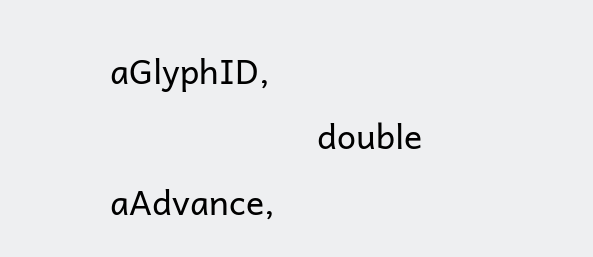aGlyphID,
                       double             aAdvance,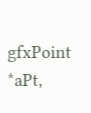gfxPoint          *aPt,